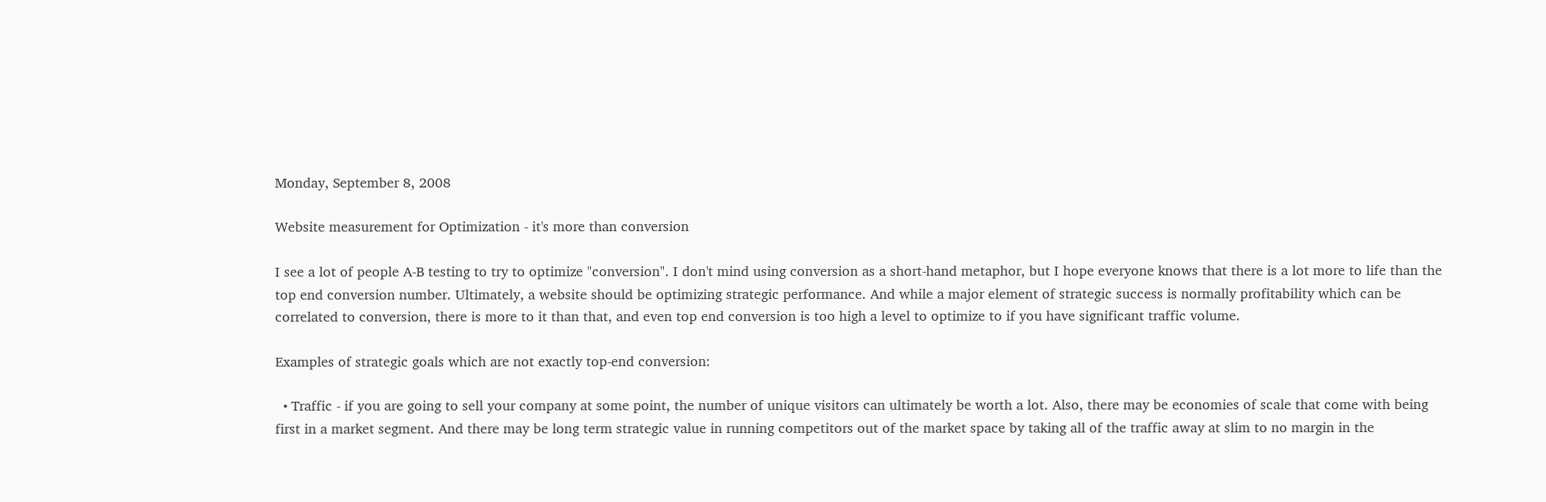Monday, September 8, 2008

Website measurement for Optimization - it's more than conversion

I see a lot of people A-B testing to try to optimize "conversion". I don't mind using conversion as a short-hand metaphor, but I hope everyone knows that there is a lot more to life than the top end conversion number. Ultimately, a website should be optimizing strategic performance. And while a major element of strategic success is normally profitability which can be correlated to conversion, there is more to it than that, and even top end conversion is too high a level to optimize to if you have significant traffic volume.

Examples of strategic goals which are not exactly top-end conversion:

  • Traffic - if you are going to sell your company at some point, the number of unique visitors can ultimately be worth a lot. Also, there may be economies of scale that come with being first in a market segment. And there may be long term strategic value in running competitors out of the market space by taking all of the traffic away at slim to no margin in the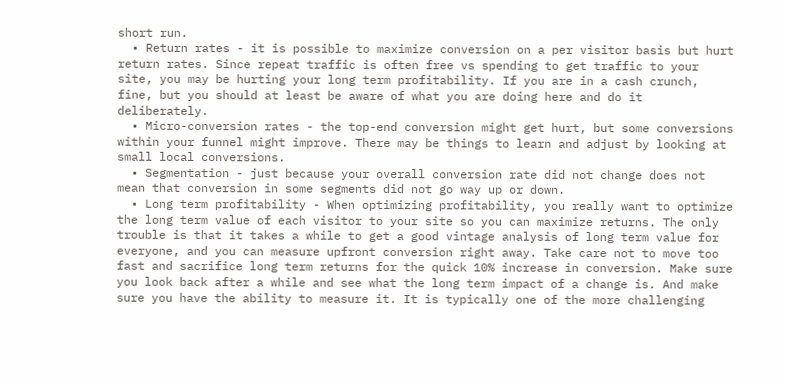short run.
  • Return rates - it is possible to maximize conversion on a per visitor basis but hurt return rates. Since repeat traffic is often free vs spending to get traffic to your site, you may be hurting your long term profitability. If you are in a cash crunch, fine, but you should at least be aware of what you are doing here and do it deliberately.
  • Micro-conversion rates - the top-end conversion might get hurt, but some conversions within your funnel might improve. There may be things to learn and adjust by looking at small local conversions.
  • Segmentation - just because your overall conversion rate did not change does not mean that conversion in some segments did not go way up or down.
  • Long term profitability - When optimizing profitability, you really want to optimize the long term value of each visitor to your site so you can maximize returns. The only trouble is that it takes a while to get a good vintage analysis of long term value for everyone, and you can measure upfront conversion right away. Take care not to move too fast and sacrifice long term returns for the quick 10% increase in conversion. Make sure you look back after a while and see what the long term impact of a change is. And make sure you have the ability to measure it. It is typically one of the more challenging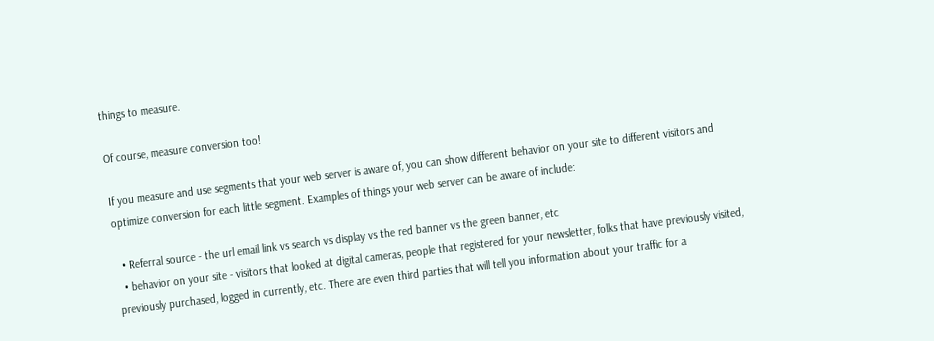things to measure.

Of course, measure conversion too!

If you measure and use segments that your web server is aware of, you can show different behavior on your site to different visitors and optimize conversion for each little segment. Examples of things your web server can be aware of include:

  • Referral source - the url email link vs search vs display vs the red banner vs the green banner, etc
  • behavior on your site - visitors that looked at digital cameras, people that registered for your newsletter, folks that have previously visited, previously purchased, logged in currently, etc. There are even third parties that will tell you information about your traffic for a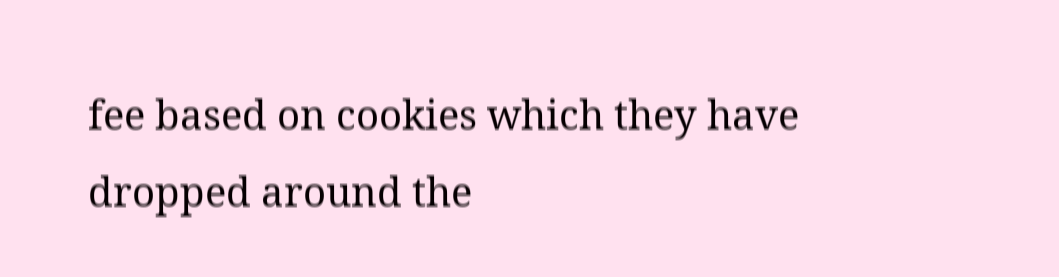fee based on cookies which they have dropped around the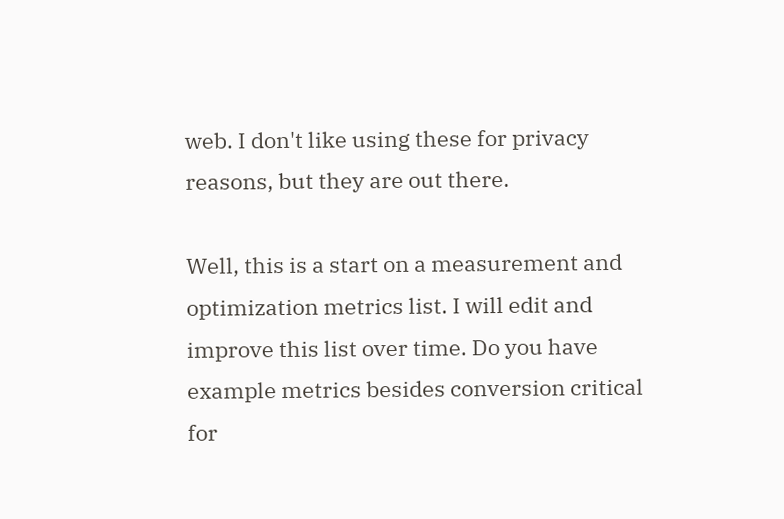web. I don't like using these for privacy reasons, but they are out there.

Well, this is a start on a measurement and optimization metrics list. I will edit and improve this list over time. Do you have example metrics besides conversion critical for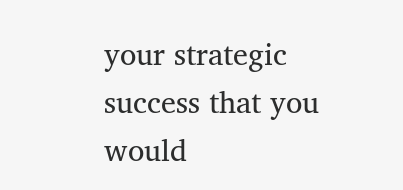your strategic success that you would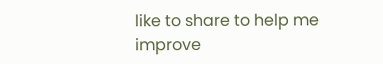like to share to help me improve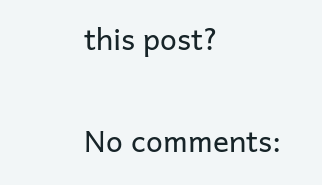this post?

No comments: